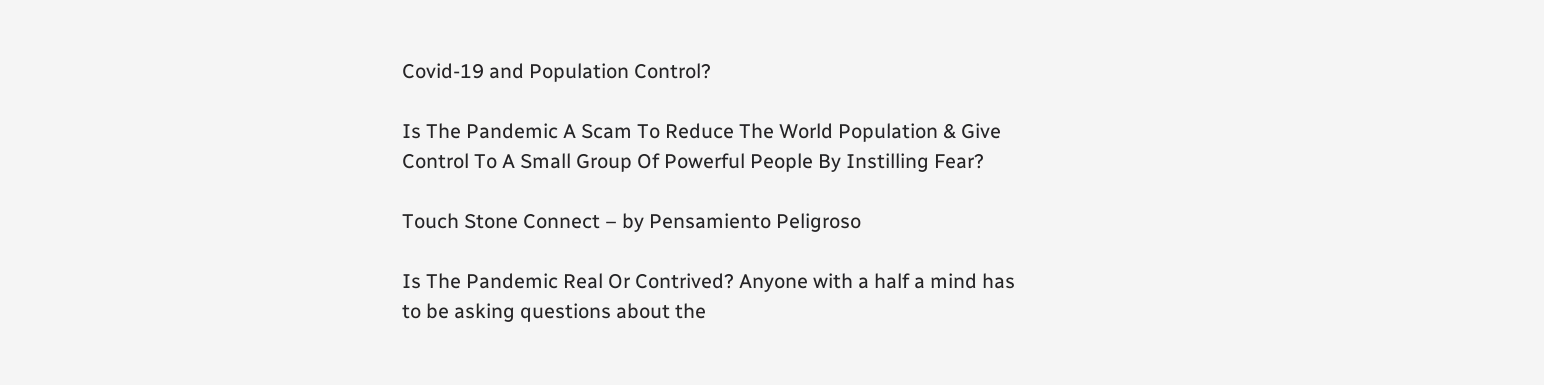Covid-19 and Population Control?

Is The Pandemic A Scam To Reduce The World Population & Give Control To A Small Group Of Powerful People By Instilling Fear?

Touch Stone Connect – by Pensamiento Peligroso

Is The Pandemic Real Or Contrived? Anyone with a half a mind has to be asking questions about the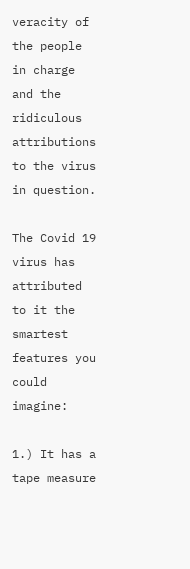veracity of the people in charge and the ridiculous attributions to the virus in question.

The Covid 19 virus has attributed to it the smartest features you could imagine:

1.) It has a tape measure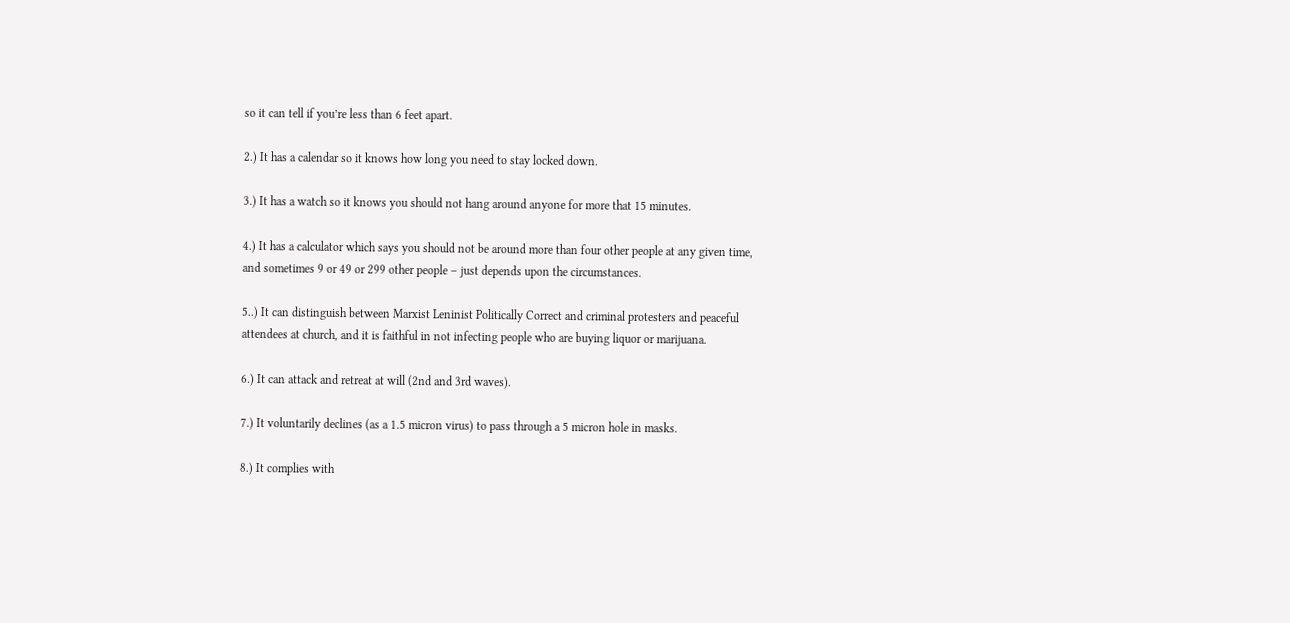so it can tell if you’re less than 6 feet apart.

2.) It has a calendar so it knows how long you need to stay locked down.

3.) It has a watch so it knows you should not hang around anyone for more that 15 minutes.

4.) It has a calculator which says you should not be around more than four other people at any given time, and sometimes 9 or 49 or 299 other people – just depends upon the circumstances.

5..) It can distinguish between Marxist Leninist Politically Correct and criminal protesters and peaceful attendees at church, and it is faithful in not infecting people who are buying liquor or marijuana.

6.) It can attack and retreat at will (2nd and 3rd waves).

7.) It voluntarily declines (as a 1.5 micron virus) to pass through a 5 micron hole in masks.

8.) It complies with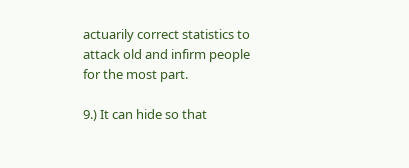actuarily correct statistics to attack old and infirm people for the most part.

9.) It can hide so that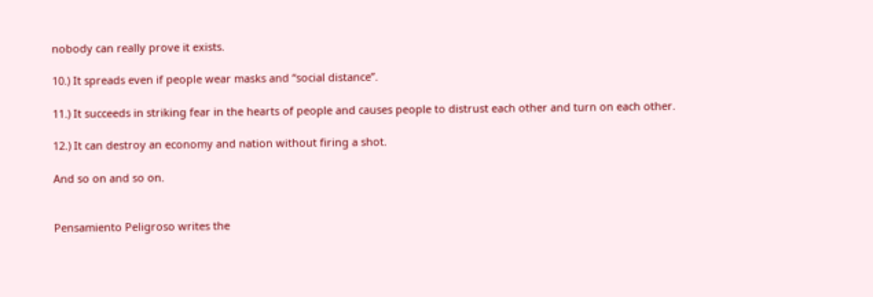nobody can really prove it exists.

10.) It spreads even if people wear masks and “social distance”.

11.) It succeeds in striking fear in the hearts of people and causes people to distrust each other and turn on each other.

12.) It can destroy an economy and nation without firing a shot.

And so on and so on.


Pensamiento Peligroso writes the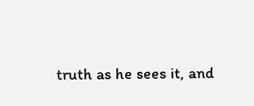truth as he sees it, and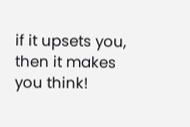if it upsets you, then it makes you think!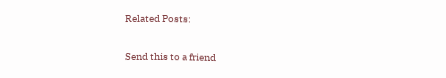Related Posts:

Send this to a friend